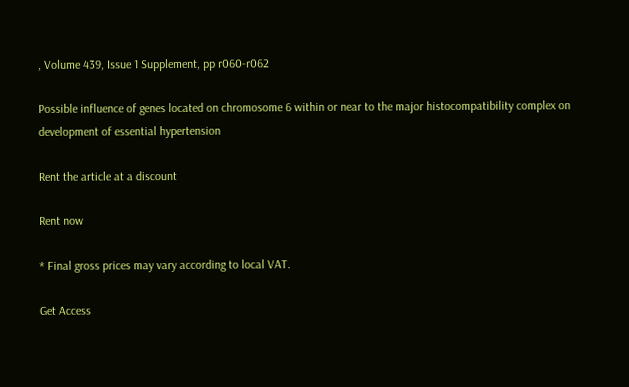, Volume 439, Issue 1 Supplement, pp r060-r062

Possible influence of genes located on chromosome 6 within or near to the major histocompatibility complex on development of essential hypertension

Rent the article at a discount

Rent now

* Final gross prices may vary according to local VAT.

Get Access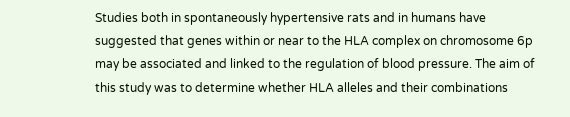Studies both in spontaneously hypertensive rats and in humans have suggested that genes within or near to the HLA complex on chromosome 6p may be associated and linked to the regulation of blood pressure. The aim of this study was to determine whether HLA alleles and their combinations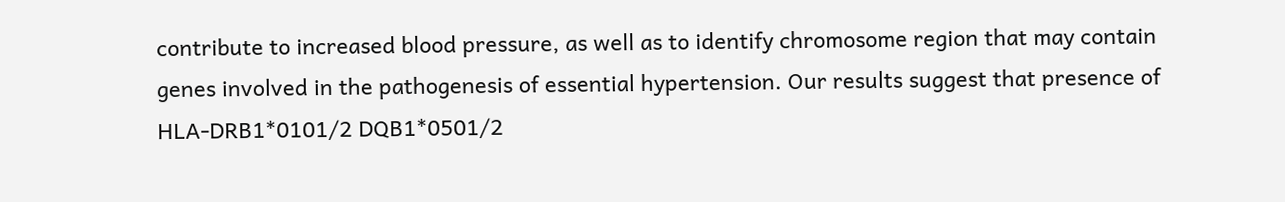contribute to increased blood pressure, as well as to identify chromosome region that may contain genes involved in the pathogenesis of essential hypertension. Our results suggest that presence of HLA-DRB1*0101/2 DQB1*0501/2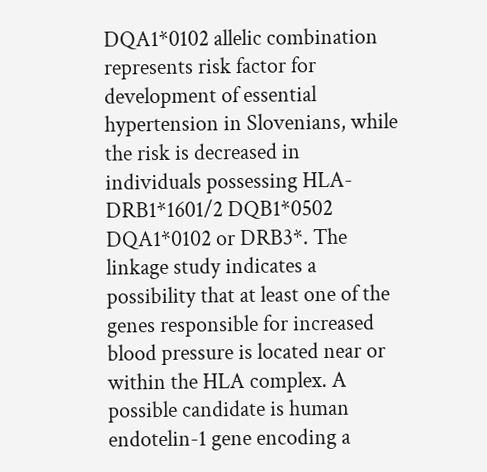DQA1*0102 allelic combination represents risk factor for development of essential hypertension in Slovenians, while the risk is decreased in individuals possessing HLA-DRB1*1601/2 DQB1*0502 DQA1*0102 or DRB3*. The linkage study indicates a possibility that at least one of the genes responsible for increased blood pressure is located near or within the HLA complex. A possible candidate is human endotelin-1 gene encoding a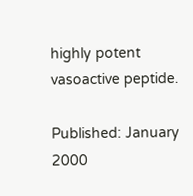highly potent vasoactive peptide.

Published: January 2000